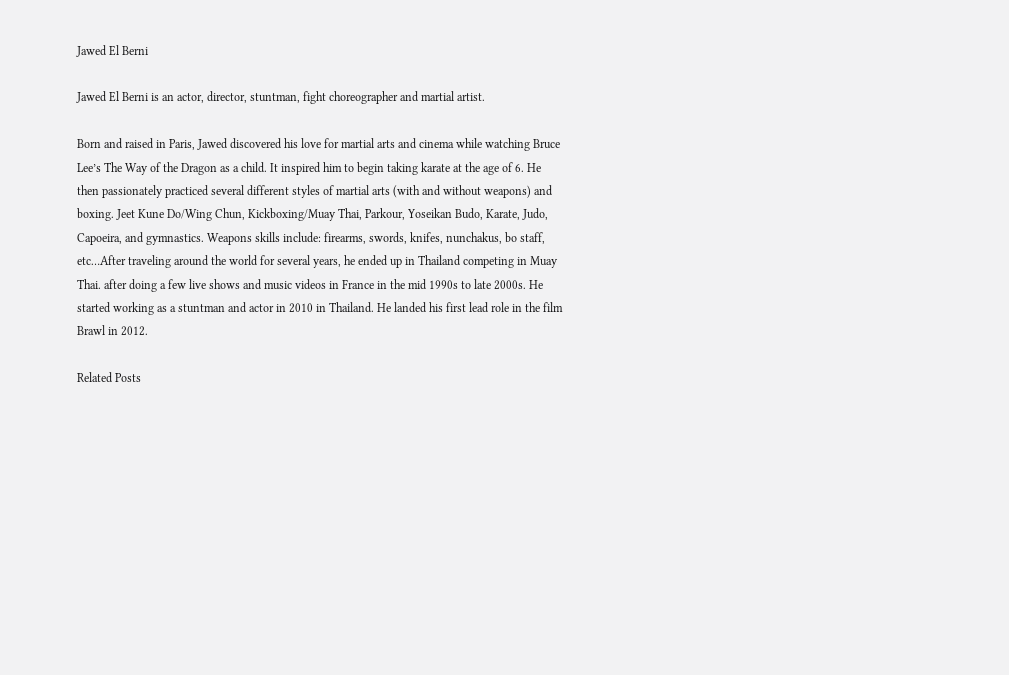Jawed El Berni

Jawed El Berni is an actor, director, stuntman, fight choreographer and martial artist.

Born and raised in Paris, Jawed discovered his love for martial arts and cinema while watching Bruce Lee’s The Way of the Dragon as a child. It inspired him to begin taking karate at the age of 6. He then passionately practiced several different styles of martial arts (with and without weapons) and boxing. Jeet Kune Do/Wing Chun, Kickboxing/Muay Thai, Parkour, Yoseikan Budo, Karate, Judo, Capoeira, and gymnastics. Weapons skills include: firearms, swords, knifes, nunchakus, bo staff, etc…After traveling around the world for several years, he ended up in Thailand competing in Muay Thai. after doing a few live shows and music videos in France in the mid 1990s to late 2000s. He started working as a stuntman and actor in 2010 in Thailand. He landed his first lead role in the film Brawl in 2012.

Related Posts